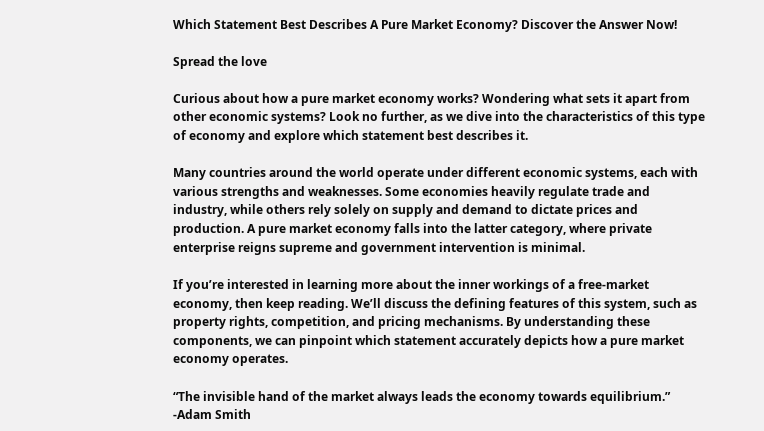Which Statement Best Describes A Pure Market Economy? Discover the Answer Now!

Spread the love

Curious about how a pure market economy works? Wondering what sets it apart from other economic systems? Look no further, as we dive into the characteristics of this type of economy and explore which statement best describes it.

Many countries around the world operate under different economic systems, each with various strengths and weaknesses. Some economies heavily regulate trade and industry, while others rely solely on supply and demand to dictate prices and production. A pure market economy falls into the latter category, where private enterprise reigns supreme and government intervention is minimal.

If you’re interested in learning more about the inner workings of a free-market economy, then keep reading. We’ll discuss the defining features of this system, such as property rights, competition, and pricing mechanisms. By understanding these components, we can pinpoint which statement accurately depicts how a pure market economy operates.

“The invisible hand of the market always leads the economy towards equilibrium.” -Adam Smith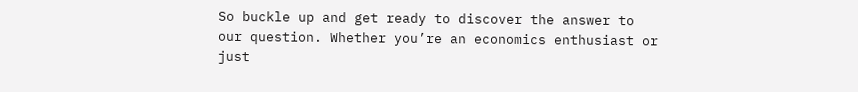So buckle up and get ready to discover the answer to our question. Whether you’re an economics enthusiast or just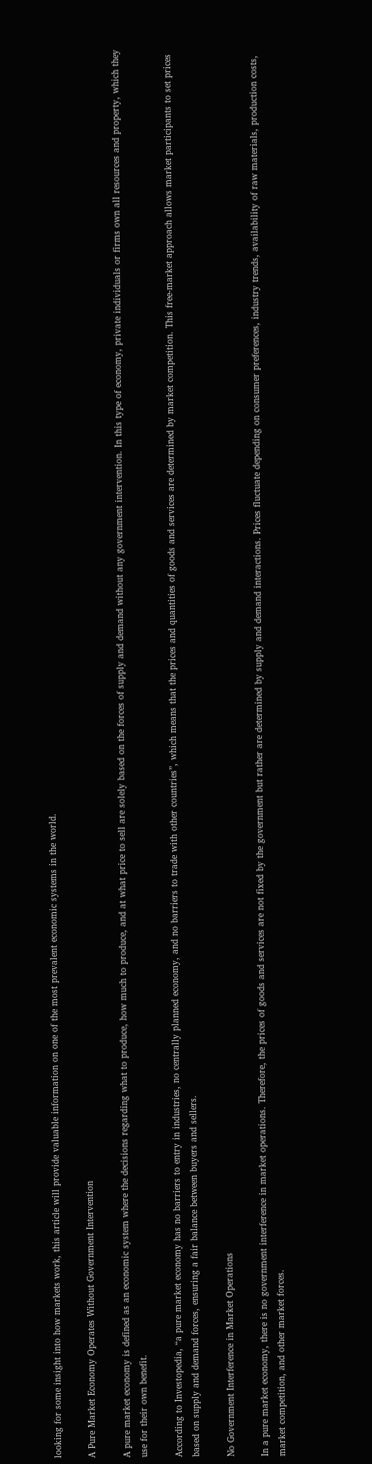looking for some insight into how markets work, this article will provide valuable information on one of the most prevalent economic systems in the world.

A Pure Market Economy Operates Without Government Intervention

A pure market economy is defined as an economic system where the decisions regarding what to produce, how much to produce, and at what price to sell are solely based on the forces of supply and demand without any government intervention. In this type of economy, private individuals or firms own all resources and property, which they use for their own benefit.

According to Investopedia, “a pure market economy has no barriers to entry in industries, no centrally planned economy, and no barriers to trade with other countries”, which means that the prices and quantities of goods and services are determined by market competition. This free-market approach allows market participants to set prices based on supply and demand forces, ensuring a fair balance between buyers and sellers.

No Government Interference in Market Operations

In a pure market economy, there is no government interference in market operations. Therefore, the prices of goods and services are not fixed by the government but rather are determined by supply and demand interactions. Prices fluctuate depending on consumer preferences, industry trends, availability of raw materials, production costs, market competition, and other market forces.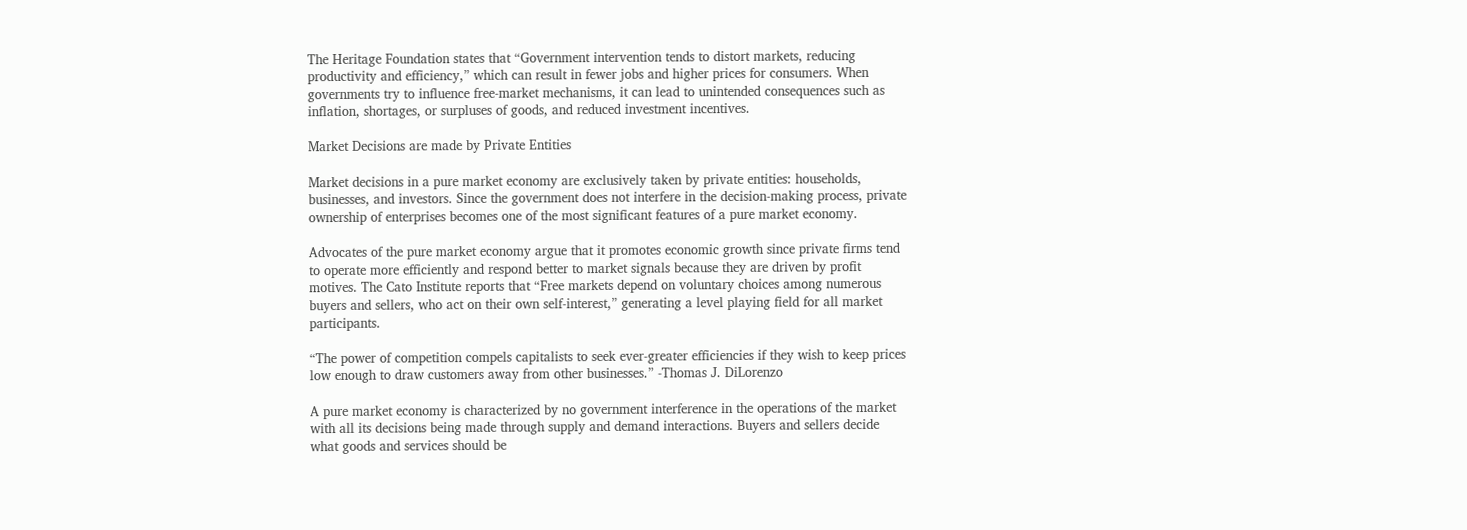The Heritage Foundation states that “Government intervention tends to distort markets, reducing productivity and efficiency,” which can result in fewer jobs and higher prices for consumers. When governments try to influence free-market mechanisms, it can lead to unintended consequences such as inflation, shortages, or surpluses of goods, and reduced investment incentives.

Market Decisions are made by Private Entities

Market decisions in a pure market economy are exclusively taken by private entities: households, businesses, and investors. Since the government does not interfere in the decision-making process, private ownership of enterprises becomes one of the most significant features of a pure market economy.

Advocates of the pure market economy argue that it promotes economic growth since private firms tend to operate more efficiently and respond better to market signals because they are driven by profit motives. The Cato Institute reports that “Free markets depend on voluntary choices among numerous buyers and sellers, who act on their own self-interest,” generating a level playing field for all market participants.

“The power of competition compels capitalists to seek ever-greater efficiencies if they wish to keep prices low enough to draw customers away from other businesses.” -Thomas J. DiLorenzo

A pure market economy is characterized by no government interference in the operations of the market with all its decisions being made through supply and demand interactions. Buyers and sellers decide what goods and services should be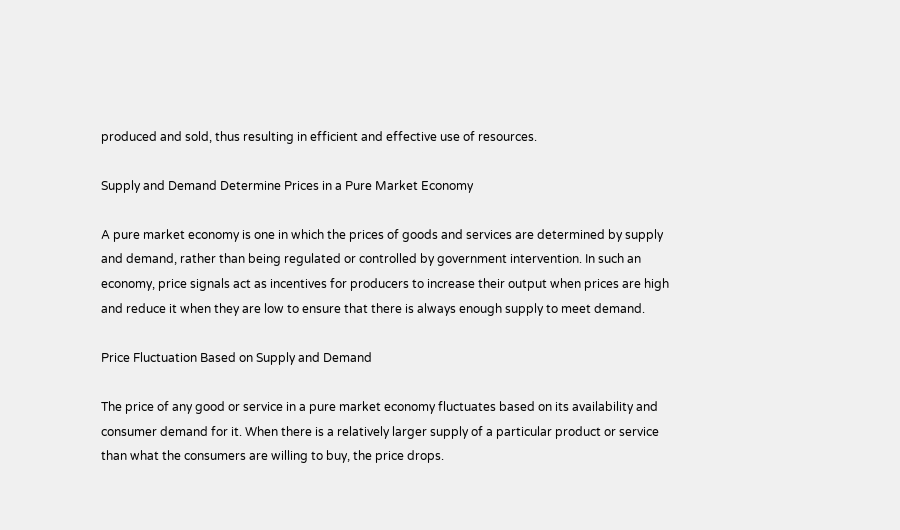produced and sold, thus resulting in efficient and effective use of resources.

Supply and Demand Determine Prices in a Pure Market Economy

A pure market economy is one in which the prices of goods and services are determined by supply and demand, rather than being regulated or controlled by government intervention. In such an economy, price signals act as incentives for producers to increase their output when prices are high and reduce it when they are low to ensure that there is always enough supply to meet demand.

Price Fluctuation Based on Supply and Demand

The price of any good or service in a pure market economy fluctuates based on its availability and consumer demand for it. When there is a relatively larger supply of a particular product or service than what the consumers are willing to buy, the price drops.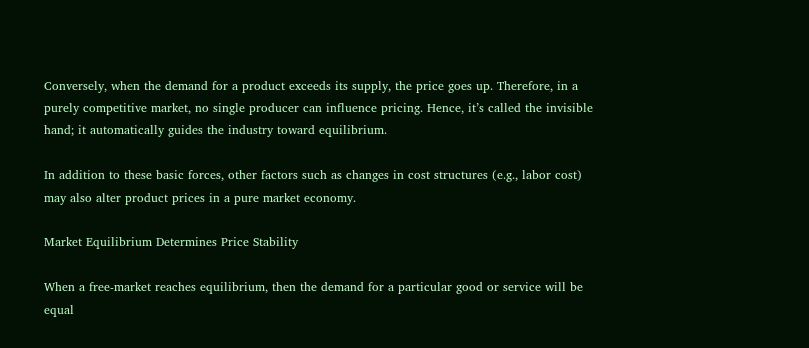Conversely, when the demand for a product exceeds its supply, the price goes up. Therefore, in a purely competitive market, no single producer can influence pricing. Hence, it’s called the invisible hand; it automatically guides the industry toward equilibrium.

In addition to these basic forces, other factors such as changes in cost structures (e.g., labor cost) may also alter product prices in a pure market economy.

Market Equilibrium Determines Price Stability

When a free-market reaches equilibrium, then the demand for a particular good or service will be equal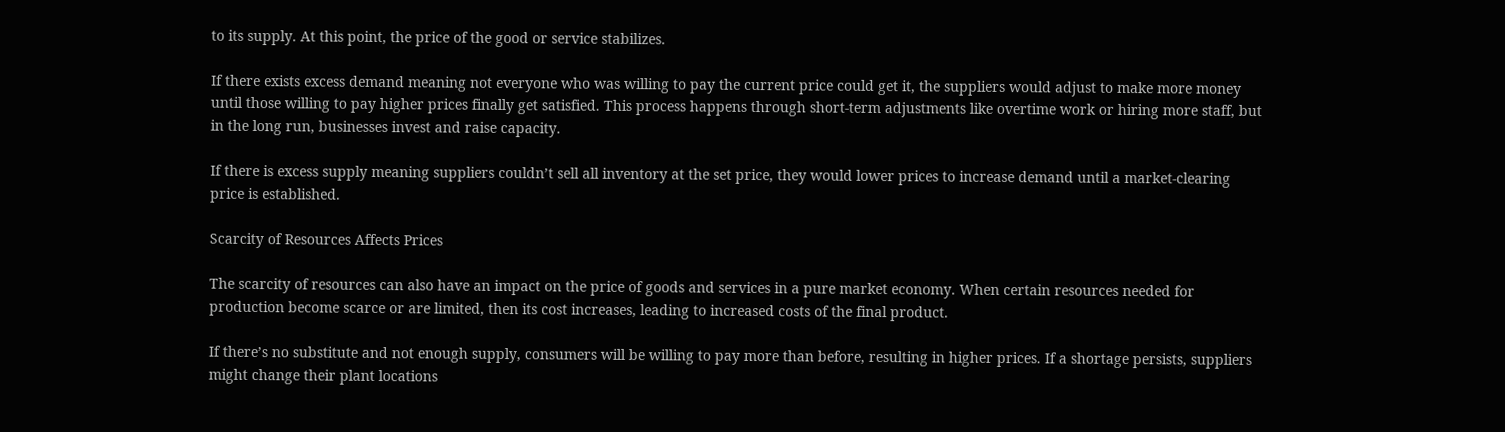to its supply. At this point, the price of the good or service stabilizes.

If there exists excess demand meaning not everyone who was willing to pay the current price could get it, the suppliers would adjust to make more money until those willing to pay higher prices finally get satisfied. This process happens through short-term adjustments like overtime work or hiring more staff, but in the long run, businesses invest and raise capacity.

If there is excess supply meaning suppliers couldn’t sell all inventory at the set price, they would lower prices to increase demand until a market-clearing price is established.

Scarcity of Resources Affects Prices

The scarcity of resources can also have an impact on the price of goods and services in a pure market economy. When certain resources needed for production become scarce or are limited, then its cost increases, leading to increased costs of the final product.

If there’s no substitute and not enough supply, consumers will be willing to pay more than before, resulting in higher prices. If a shortage persists, suppliers might change their plant locations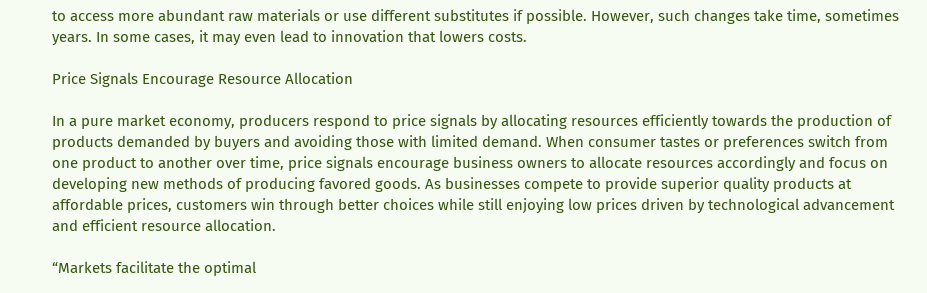to access more abundant raw materials or use different substitutes if possible. However, such changes take time, sometimes years. In some cases, it may even lead to innovation that lowers costs.

Price Signals Encourage Resource Allocation

In a pure market economy, producers respond to price signals by allocating resources efficiently towards the production of products demanded by buyers and avoiding those with limited demand. When consumer tastes or preferences switch from one product to another over time, price signals encourage business owners to allocate resources accordingly and focus on developing new methods of producing favored goods. As businesses compete to provide superior quality products at affordable prices, customers win through better choices while still enjoying low prices driven by technological advancement and efficient resource allocation.

“Markets facilitate the optimal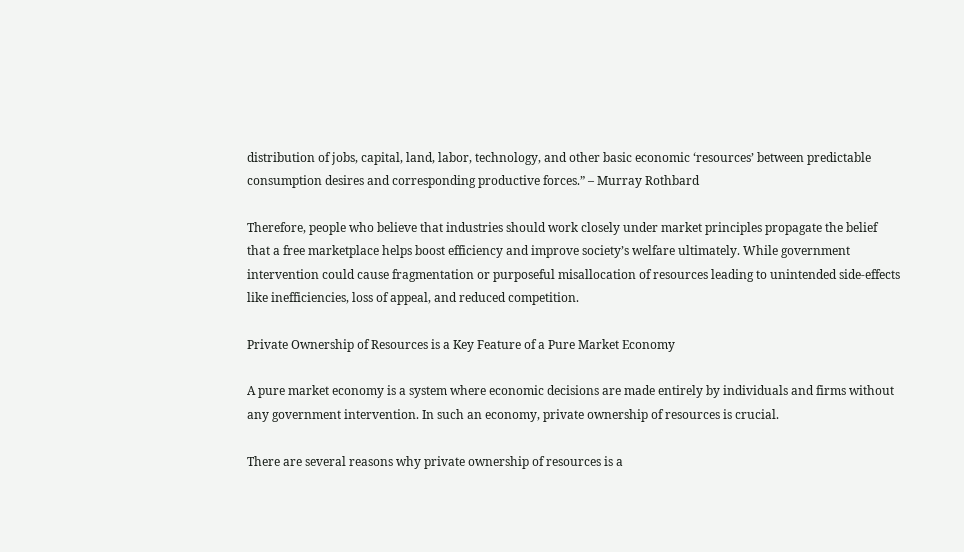distribution of jobs, capital, land, labor, technology, and other basic economic ‘resources’ between predictable consumption desires and corresponding productive forces.” – Murray Rothbard

Therefore, people who believe that industries should work closely under market principles propagate the belief that a free marketplace helps boost efficiency and improve society’s welfare ultimately. While government intervention could cause fragmentation or purposeful misallocation of resources leading to unintended side-effects like inefficiencies, loss of appeal, and reduced competition.

Private Ownership of Resources is a Key Feature of a Pure Market Economy

A pure market economy is a system where economic decisions are made entirely by individuals and firms without any government intervention. In such an economy, private ownership of resources is crucial.

There are several reasons why private ownership of resources is a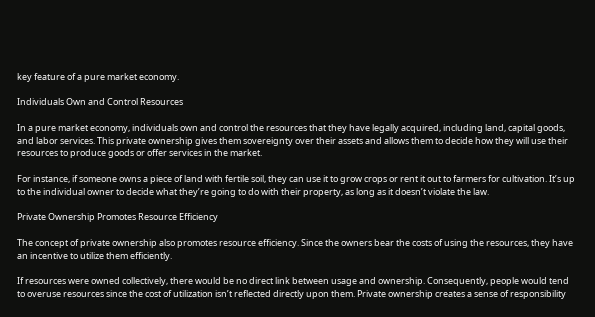key feature of a pure market economy.

Individuals Own and Control Resources

In a pure market economy, individuals own and control the resources that they have legally acquired, including land, capital goods, and labor services. This private ownership gives them sovereignty over their assets and allows them to decide how they will use their resources to produce goods or offer services in the market.

For instance, if someone owns a piece of land with fertile soil, they can use it to grow crops or rent it out to farmers for cultivation. It’s up to the individual owner to decide what they’re going to do with their property, as long as it doesn’t violate the law.

Private Ownership Promotes Resource Efficiency

The concept of private ownership also promotes resource efficiency. Since the owners bear the costs of using the resources, they have an incentive to utilize them efficiently.

If resources were owned collectively, there would be no direct link between usage and ownership. Consequently, people would tend to overuse resources since the cost of utilization isn’t reflected directly upon them. Private ownership creates a sense of responsibility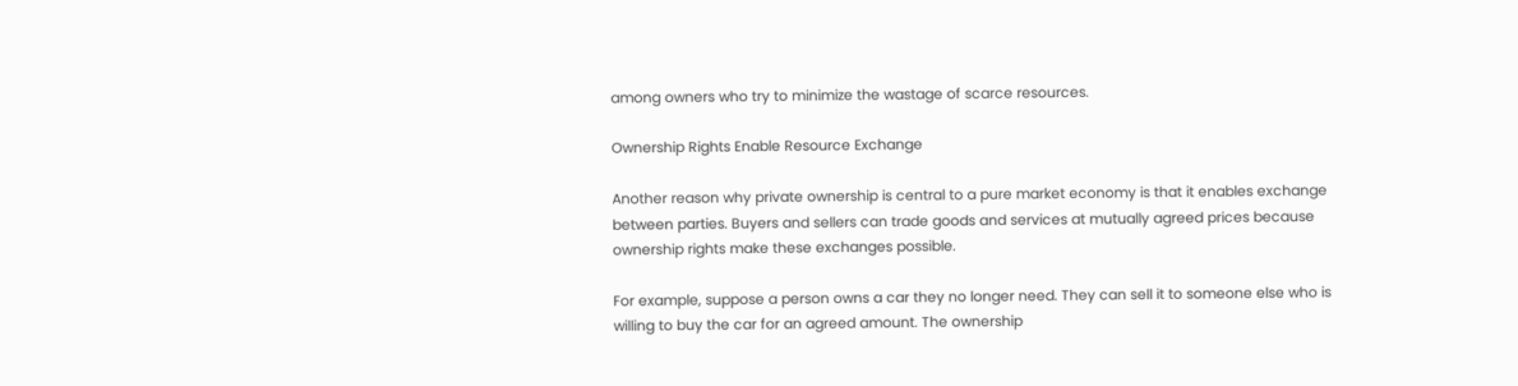among owners who try to minimize the wastage of scarce resources.

Ownership Rights Enable Resource Exchange

Another reason why private ownership is central to a pure market economy is that it enables exchange between parties. Buyers and sellers can trade goods and services at mutually agreed prices because ownership rights make these exchanges possible.

For example, suppose a person owns a car they no longer need. They can sell it to someone else who is willing to buy the car for an agreed amount. The ownership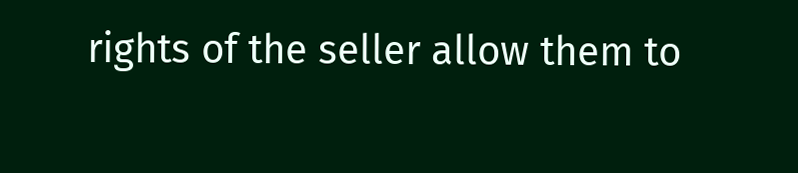rights of the seller allow them to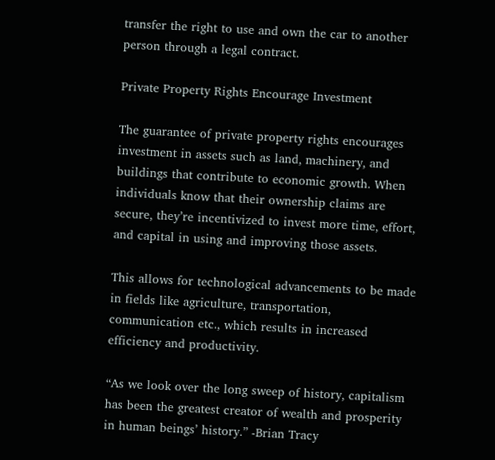transfer the right to use and own the car to another person through a legal contract.

Private Property Rights Encourage Investment

The guarantee of private property rights encourages investment in assets such as land, machinery, and buildings that contribute to economic growth. When individuals know that their ownership claims are secure, they’re incentivized to invest more time, effort, and capital in using and improving those assets.

This allows for technological advancements to be made in fields like agriculture, transportation, communication etc., which results in increased efficiency and productivity.

“As we look over the long sweep of history, capitalism has been the greatest creator of wealth and prosperity in human beings’ history.” -Brian Tracy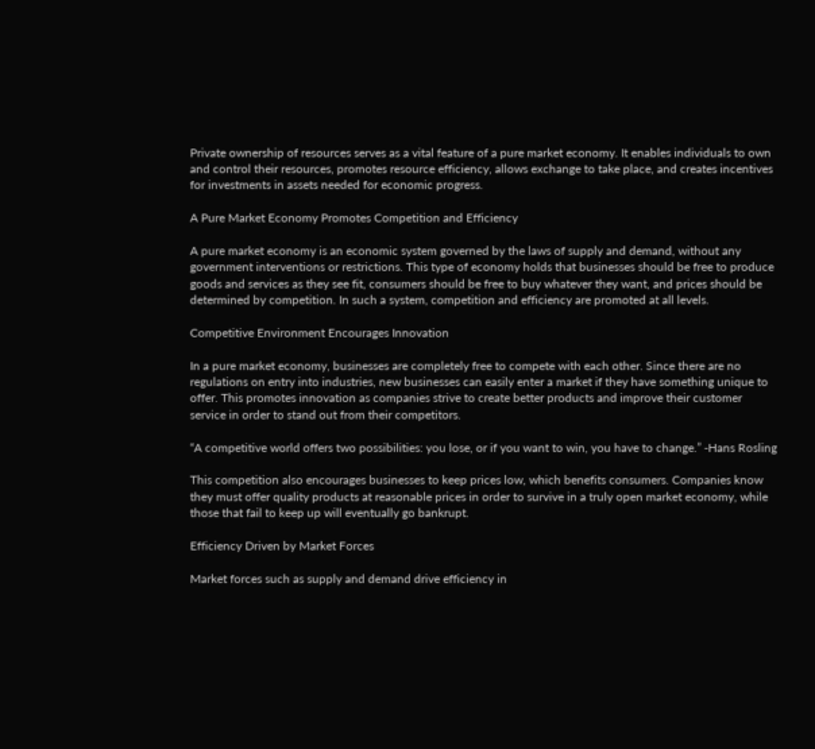Private ownership of resources serves as a vital feature of a pure market economy. It enables individuals to own and control their resources, promotes resource efficiency, allows exchange to take place, and creates incentives for investments in assets needed for economic progress.

A Pure Market Economy Promotes Competition and Efficiency

A pure market economy is an economic system governed by the laws of supply and demand, without any government interventions or restrictions. This type of economy holds that businesses should be free to produce goods and services as they see fit, consumers should be free to buy whatever they want, and prices should be determined by competition. In such a system, competition and efficiency are promoted at all levels.

Competitive Environment Encourages Innovation

In a pure market economy, businesses are completely free to compete with each other. Since there are no regulations on entry into industries, new businesses can easily enter a market if they have something unique to offer. This promotes innovation as companies strive to create better products and improve their customer service in order to stand out from their competitors.

“A competitive world offers two possibilities: you lose, or if you want to win, you have to change.” -Hans Rosling

This competition also encourages businesses to keep prices low, which benefits consumers. Companies know they must offer quality products at reasonable prices in order to survive in a truly open market economy, while those that fail to keep up will eventually go bankrupt.

Efficiency Driven by Market Forces

Market forces such as supply and demand drive efficiency in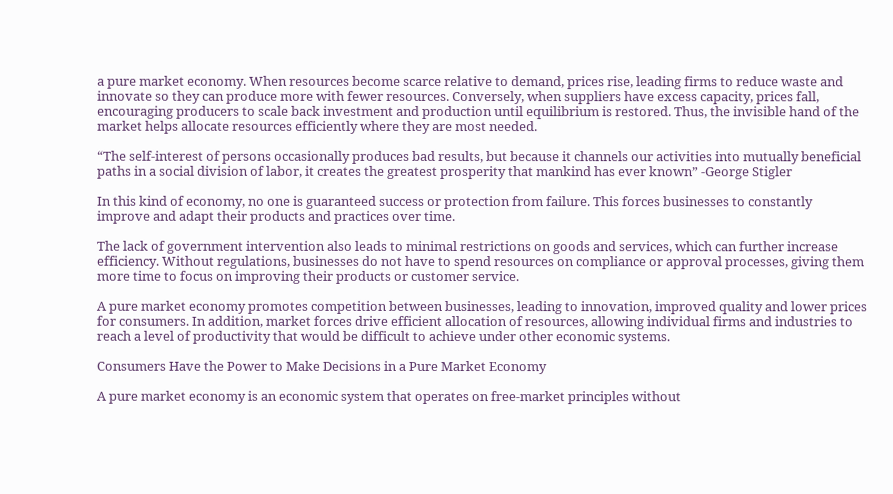a pure market economy. When resources become scarce relative to demand, prices rise, leading firms to reduce waste and innovate so they can produce more with fewer resources. Conversely, when suppliers have excess capacity, prices fall, encouraging producers to scale back investment and production until equilibrium is restored. Thus, the invisible hand of the market helps allocate resources efficiently where they are most needed.

“The self-interest of persons occasionally produces bad results, but because it channels our activities into mutually beneficial paths in a social division of labor, it creates the greatest prosperity that mankind has ever known” -George Stigler

In this kind of economy, no one is guaranteed success or protection from failure. This forces businesses to constantly improve and adapt their products and practices over time.

The lack of government intervention also leads to minimal restrictions on goods and services, which can further increase efficiency. Without regulations, businesses do not have to spend resources on compliance or approval processes, giving them more time to focus on improving their products or customer service.

A pure market economy promotes competition between businesses, leading to innovation, improved quality and lower prices for consumers. In addition, market forces drive efficient allocation of resources, allowing individual firms and industries to reach a level of productivity that would be difficult to achieve under other economic systems.

Consumers Have the Power to Make Decisions in a Pure Market Economy

A pure market economy is an economic system that operates on free-market principles without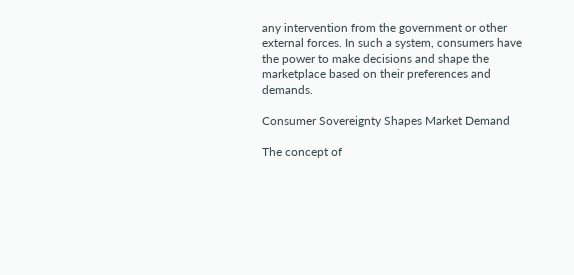any intervention from the government or other external forces. In such a system, consumers have the power to make decisions and shape the marketplace based on their preferences and demands.

Consumer Sovereignty Shapes Market Demand

The concept of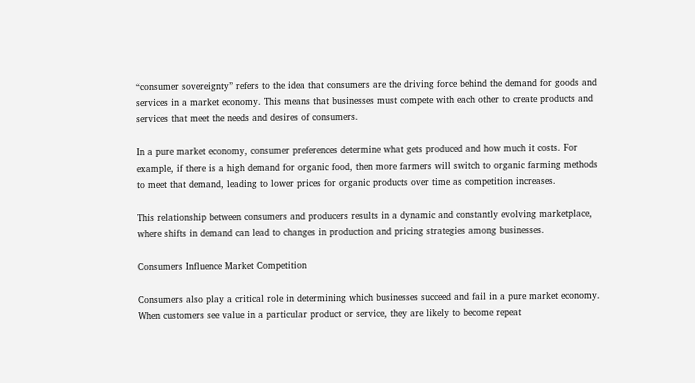“consumer sovereignty” refers to the idea that consumers are the driving force behind the demand for goods and services in a market economy. This means that businesses must compete with each other to create products and services that meet the needs and desires of consumers.

In a pure market economy, consumer preferences determine what gets produced and how much it costs. For example, if there is a high demand for organic food, then more farmers will switch to organic farming methods to meet that demand, leading to lower prices for organic products over time as competition increases.

This relationship between consumers and producers results in a dynamic and constantly evolving marketplace, where shifts in demand can lead to changes in production and pricing strategies among businesses.

Consumers Influence Market Competition

Consumers also play a critical role in determining which businesses succeed and fail in a pure market economy. When customers see value in a particular product or service, they are likely to become repeat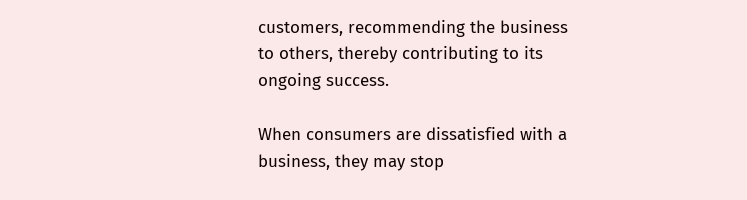customers, recommending the business to others, thereby contributing to its ongoing success.

When consumers are dissatisfied with a business, they may stop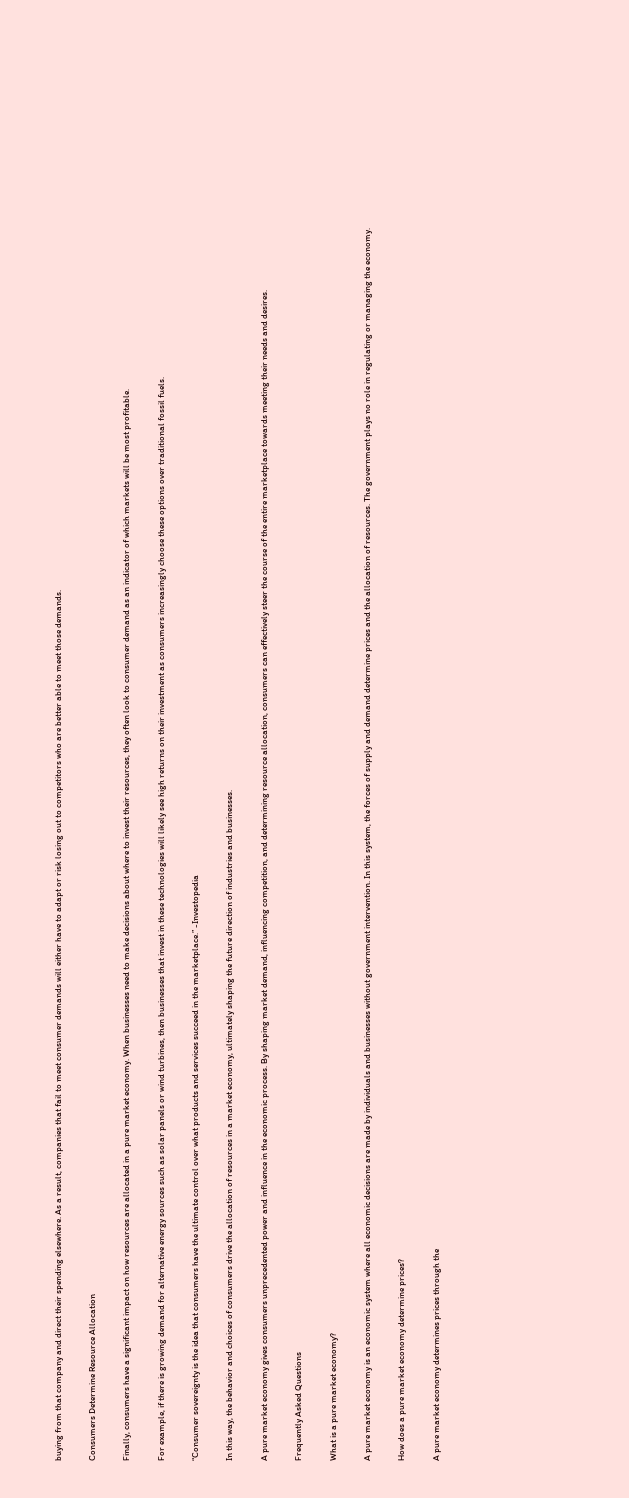buying from that company and direct their spending elsewhere. As a result, companies that fail to meet consumer demands will either have to adapt or risk losing out to competitors who are better able to meet those demands.

Consumers Determine Resource Allocation

Finally, consumers have a significant impact on how resources are allocated in a pure market economy. When businesses need to make decisions about where to invest their resources, they often look to consumer demand as an indicator of which markets will be most profitable.

For example, if there is growing demand for alternative energy sources such as solar panels or wind turbines, then businesses that invest in these technologies will likely see high returns on their investment as consumers increasingly choose these options over traditional fossil fuels.

“Consumer sovereignty is the idea that consumers have the ultimate control over what products and services succeed in the marketplace.” -Investopedia

In this way, the behavior and choices of consumers drive the allocation of resources in a market economy, ultimately shaping the future direction of industries and businesses.

A pure market economy gives consumers unprecedented power and influence in the economic process. By shaping market demand, influencing competition, and determining resource allocation, consumers can effectively steer the course of the entire marketplace towards meeting their needs and desires.

Frequently Asked Questions

What is a pure market economy?

A pure market economy is an economic system where all economic decisions are made by individuals and businesses without government intervention. In this system, the forces of supply and demand determine prices and the allocation of resources. The government plays no role in regulating or managing the economy.

How does a pure market economy determine prices?

A pure market economy determines prices through the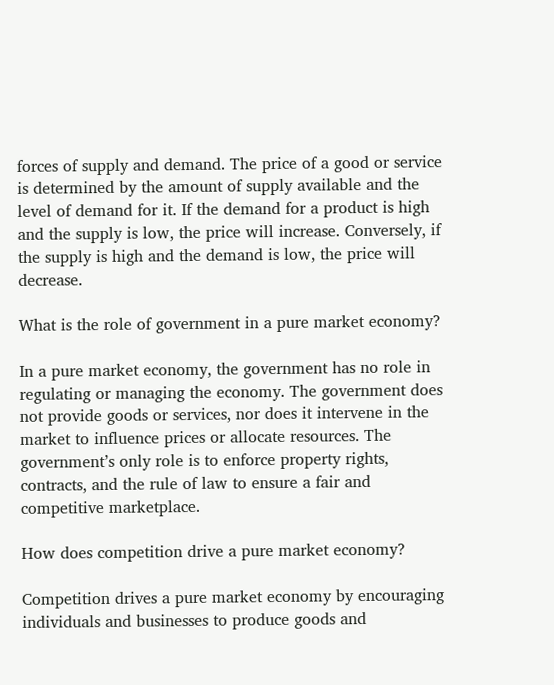forces of supply and demand. The price of a good or service is determined by the amount of supply available and the level of demand for it. If the demand for a product is high and the supply is low, the price will increase. Conversely, if the supply is high and the demand is low, the price will decrease.

What is the role of government in a pure market economy?

In a pure market economy, the government has no role in regulating or managing the economy. The government does not provide goods or services, nor does it intervene in the market to influence prices or allocate resources. The government’s only role is to enforce property rights, contracts, and the rule of law to ensure a fair and competitive marketplace.

How does competition drive a pure market economy?

Competition drives a pure market economy by encouraging individuals and businesses to produce goods and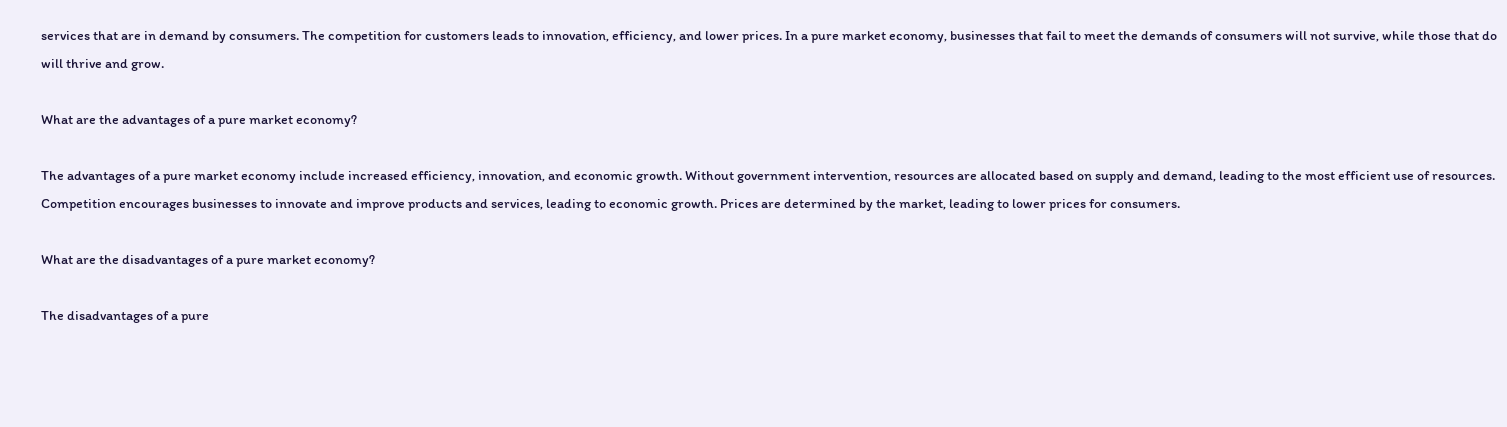services that are in demand by consumers. The competition for customers leads to innovation, efficiency, and lower prices. In a pure market economy, businesses that fail to meet the demands of consumers will not survive, while those that do will thrive and grow.

What are the advantages of a pure market economy?

The advantages of a pure market economy include increased efficiency, innovation, and economic growth. Without government intervention, resources are allocated based on supply and demand, leading to the most efficient use of resources. Competition encourages businesses to innovate and improve products and services, leading to economic growth. Prices are determined by the market, leading to lower prices for consumers.

What are the disadvantages of a pure market economy?

The disadvantages of a pure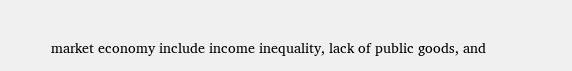market economy include income inequality, lack of public goods, and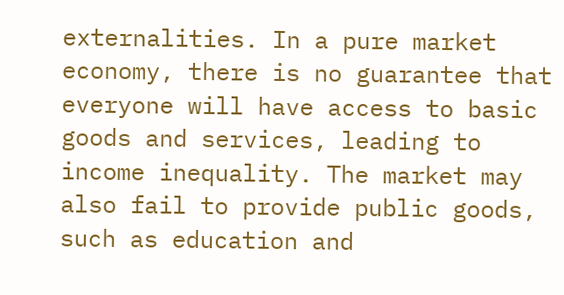externalities. In a pure market economy, there is no guarantee that everyone will have access to basic goods and services, leading to income inequality. The market may also fail to provide public goods, such as education and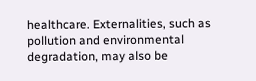healthcare. Externalities, such as pollution and environmental degradation, may also be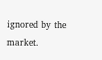ignored by the market.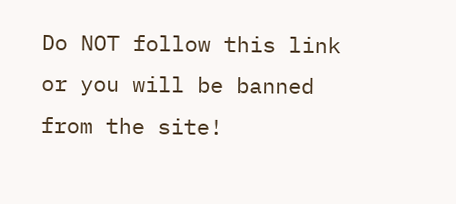Do NOT follow this link or you will be banned from the site!